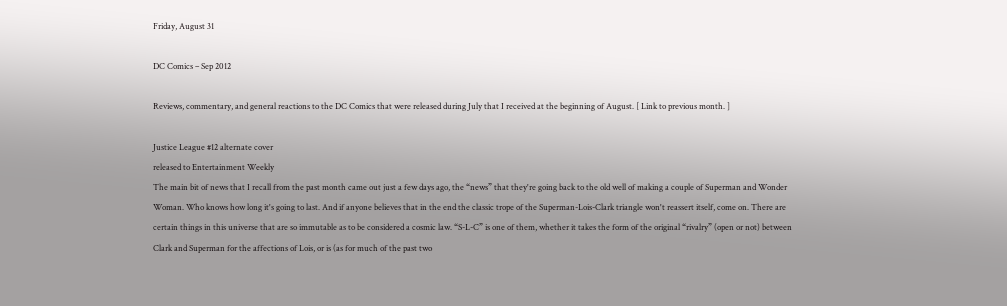Friday, August 31

DC Comics – Sep 2012

Reviews, commentary, and general reactions to the DC Comics that were released during July that I received at the beginning of August. [ Link to previous month. ]

Justice League #12 alternate cover
released to Entertainment Weekly
The main bit of news that I recall from the past month came out just a few days ago, the “news” that they're going back to the old well of making a couple of Superman and Wonder Woman. Who knows how long it's going to last. And if anyone believes that in the end the classic trope of the Superman-Lois-Clark triangle won't reassert itself, come on. There are certain things in this universe that are so immutable as to be considered a cosmic law. “S-L-C” is one of them, whether it takes the form of the original “rivalry” (open or not) between Clark and Superman for the affections of Lois, or is (as for much of the past two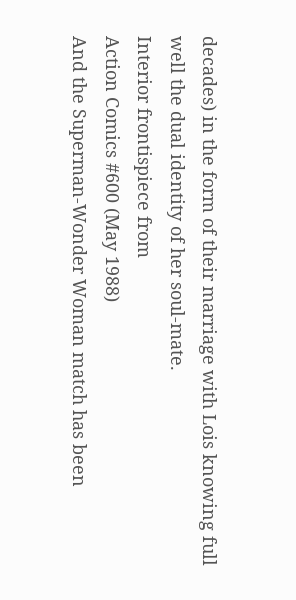decades) in the form of their marriage with Lois knowing full well the dual identity of her soul-mate.
Interior frontispiece from
Action Comics #600 (May 1988)
And the Superman-Wonder Woman match has been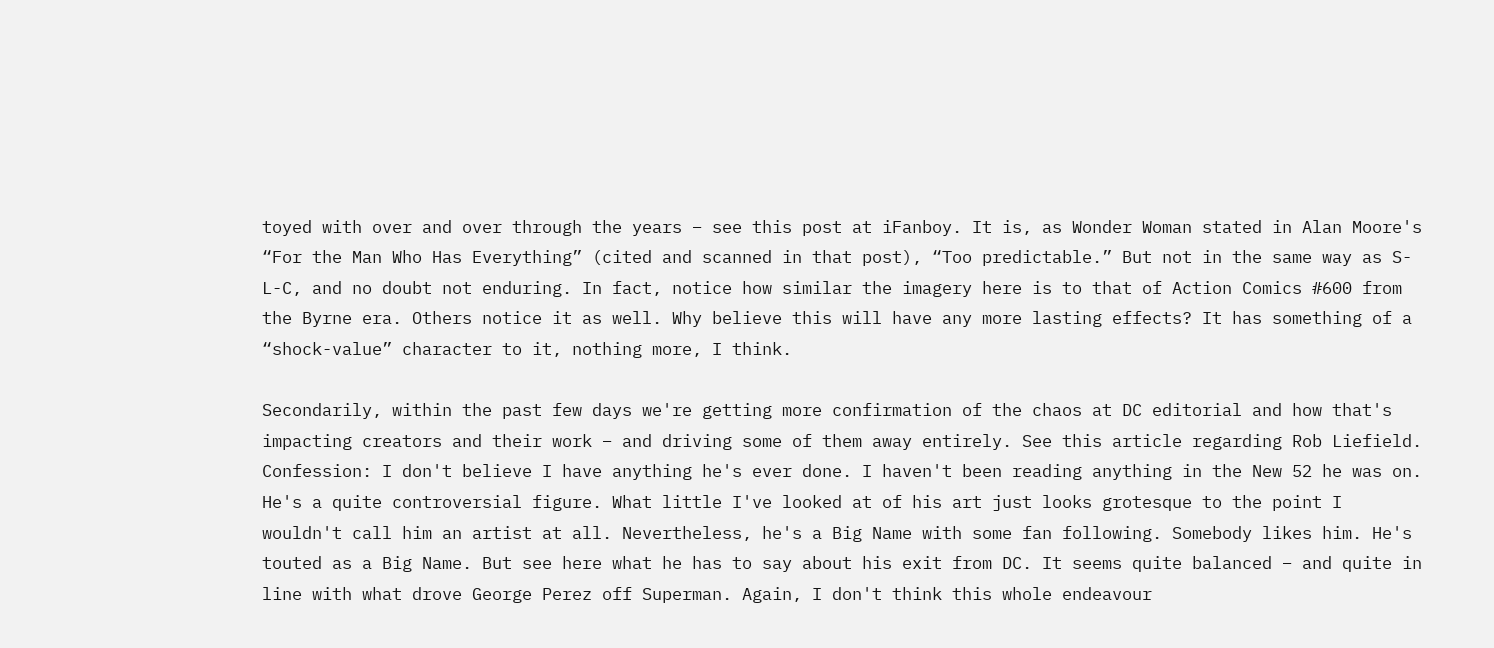toyed with over and over through the years – see this post at iFanboy. It is, as Wonder Woman stated in Alan Moore's “For the Man Who Has Everything” (cited and scanned in that post), “Too predictable.” But not in the same way as S-L-C, and no doubt not enduring. In fact, notice how similar the imagery here is to that of Action Comics #600 from the Byrne era. Others notice it as well. Why believe this will have any more lasting effects? It has something of a “shock-value” character to it, nothing more, I think.

Secondarily, within the past few days we're getting more confirmation of the chaos at DC editorial and how that's impacting creators and their work – and driving some of them away entirely. See this article regarding Rob Liefield. Confession: I don't believe I have anything he's ever done. I haven't been reading anything in the New 52 he was on. He's a quite controversial figure. What little I've looked at of his art just looks grotesque to the point I wouldn't call him an artist at all. Nevertheless, he's a Big Name with some fan following. Somebody likes him. He's touted as a Big Name. But see here what he has to say about his exit from DC. It seems quite balanced – and quite in line with what drove George Perez off Superman. Again, I don't think this whole endeavour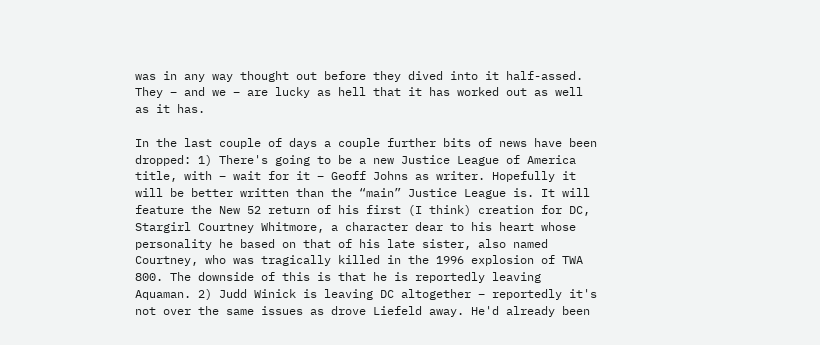was in any way thought out before they dived into it half-assed. They – and we – are lucky as hell that it has worked out as well as it has.

In the last couple of days a couple further bits of news have been dropped: 1) There's going to be a new Justice League of America title, with – wait for it – Geoff Johns as writer. Hopefully it will be better written than the “main” Justice League is. It will feature the New 52 return of his first (I think) creation for DC, Stargirl Courtney Whitmore, a character dear to his heart whose personality he based on that of his late sister, also named Courtney, who was tragically killed in the 1996 explosion of TWA 800. The downside of this is that he is reportedly leaving Aquaman. 2) Judd Winick is leaving DC altogether – reportedly it's not over the same issues as drove Liefeld away. He'd already been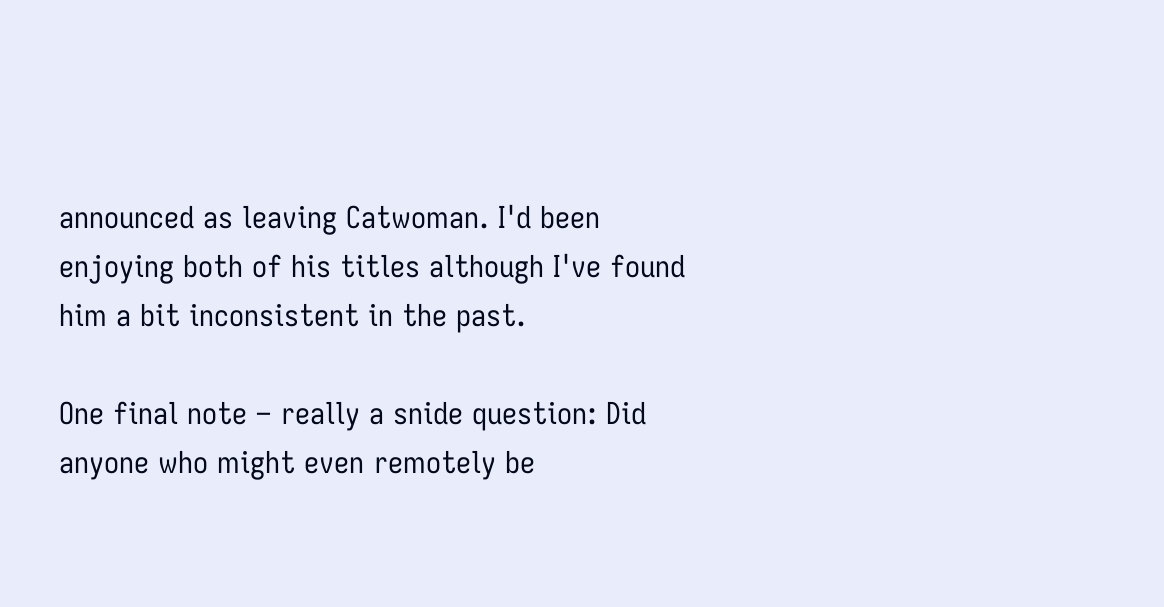announced as leaving Catwoman. I'd been enjoying both of his titles although I've found him a bit inconsistent in the past.

One final note – really a snide question: Did anyone who might even remotely be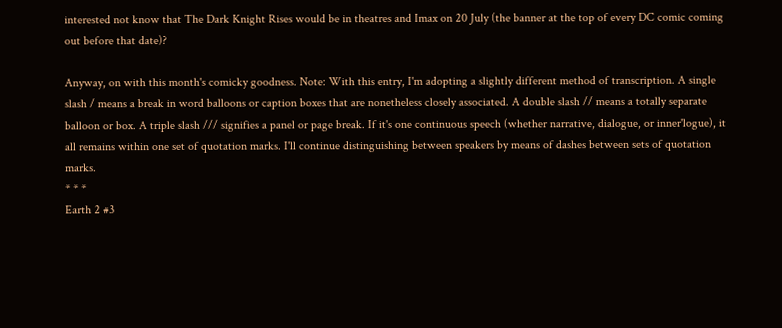interested not know that The Dark Knight Rises would be in theatres and Imax on 20 July (the banner at the top of every DC comic coming out before that date)?

Anyway, on with this month's comicky goodness. Note: With this entry, I'm adopting a slightly different method of transcription. A single slash / means a break in word balloons or caption boxes that are nonetheless closely associated. A double slash // means a totally separate balloon or box. A triple slash /// signifies a panel or page break. If it's one continuous speech (whether narrative, dialogue, or inner'logue), it all remains within one set of quotation marks. I'll continue distinguishing between speakers by means of dashes between sets of quotation marks.
* * *
Earth 2 #3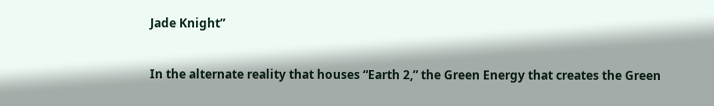Jade Knight”

In the alternate reality that houses “Earth 2,” the Green Energy that creates the Green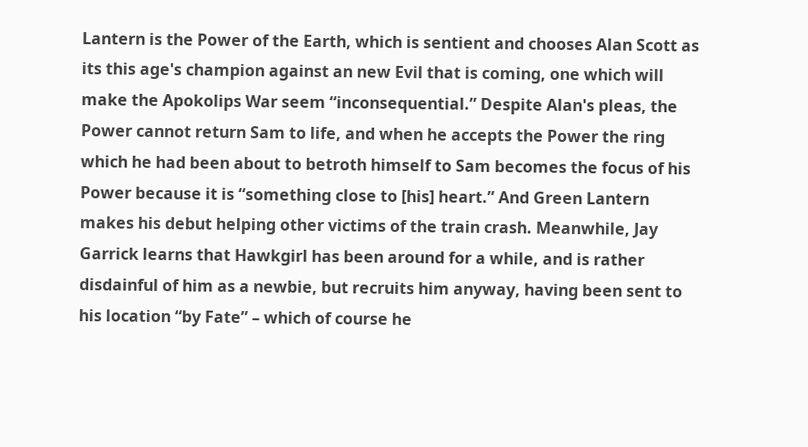Lantern is the Power of the Earth, which is sentient and chooses Alan Scott as its this age's champion against an new Evil that is coming, one which will make the Apokolips War seem “inconsequential.” Despite Alan's pleas, the Power cannot return Sam to life, and when he accepts the Power the ring which he had been about to betroth himself to Sam becomes the focus of his Power because it is “something close to [his] heart.” And Green Lantern makes his debut helping other victims of the train crash. Meanwhile, Jay Garrick learns that Hawkgirl has been around for a while, and is rather disdainful of him as a newbie, but recruits him anyway, having been sent to his location “by Fate” – which of course he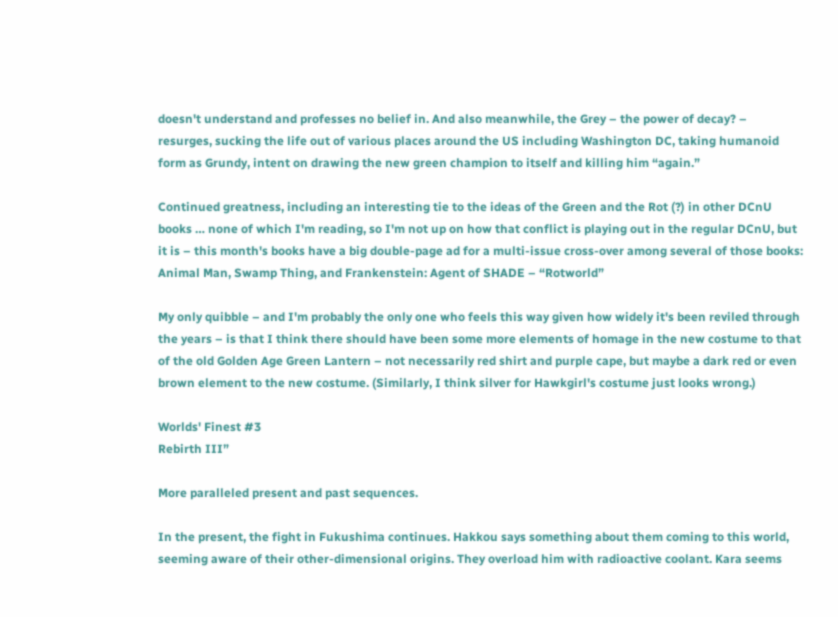doesn't understand and professes no belief in. And also meanwhile, the Grey – the power of decay? – resurges, sucking the life out of various places around the US including Washington DC, taking humanoid form as Grundy, intent on drawing the new green champion to itself and killing him “again.”

Continued greatness, including an interesting tie to the ideas of the Green and the Rot (?) in other DCnU books … none of which I'm reading, so I'm not up on how that conflict is playing out in the regular DCnU, but it is – this month's books have a big double-page ad for a multi-issue cross-over among several of those books: Animal Man, Swamp Thing, and Frankenstein: Agent of SHADE – “Rotworld”

My only quibble – and I'm probably the only one who feels this way given how widely it's been reviled through the years – is that I think there should have been some more elements of homage in the new costume to that of the old Golden Age Green Lantern – not necessarily red shirt and purple cape, but maybe a dark red or even brown element to the new costume. (Similarly, I think silver for Hawkgirl's costume just looks wrong.)

Worlds' Finest #3
Rebirth III”

More paralleled present and past sequences.

In the present, the fight in Fukushima continues. Hakkou says something about them coming to this world, seeming aware of their other-dimensional origins. They overload him with radioactive coolant. Kara seems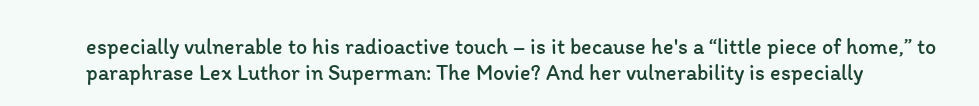especially vulnerable to his radioactive touch – is it because he's a “little piece of home,” to paraphrase Lex Luthor in Superman: The Movie? And her vulnerability is especially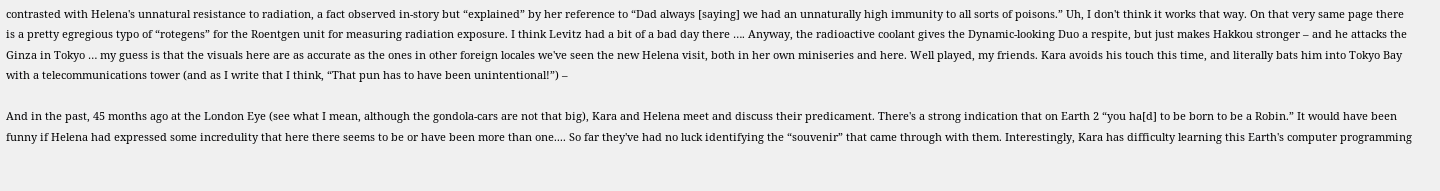contrasted with Helena's unnatural resistance to radiation, a fact observed in-story but “explained” by her reference to “Dad always [saying] we had an unnaturally high immunity to all sorts of poisons.” Uh, I don't think it works that way. On that very same page there is a pretty egregious typo of “rotegens” for the Roentgen unit for measuring radiation exposure. I think Levitz had a bit of a bad day there …. Anyway, the radioactive coolant gives the Dynamic-looking Duo a respite, but just makes Hakkou stronger – and he attacks the Ginza in Tokyo … my guess is that the visuals here are as accurate as the ones in other foreign locales we've seen the new Helena visit, both in her own miniseries and here. Well played, my friends. Kara avoids his touch this time, and literally bats him into Tokyo Bay with a telecommunications tower (and as I write that I think, “That pun has to have been unintentional!”) –

And in the past, 45 months ago at the London Eye (see what I mean, although the gondola-cars are not that big), Kara and Helena meet and discuss their predicament. There's a strong indication that on Earth 2 “you ha[d] to be born to be a Robin.” It would have been funny if Helena had expressed some incredulity that here there seems to be or have been more than one.... So far they've had no luck identifying the “souvenir” that came through with them. Interestingly, Kara has difficulty learning this Earth's computer programming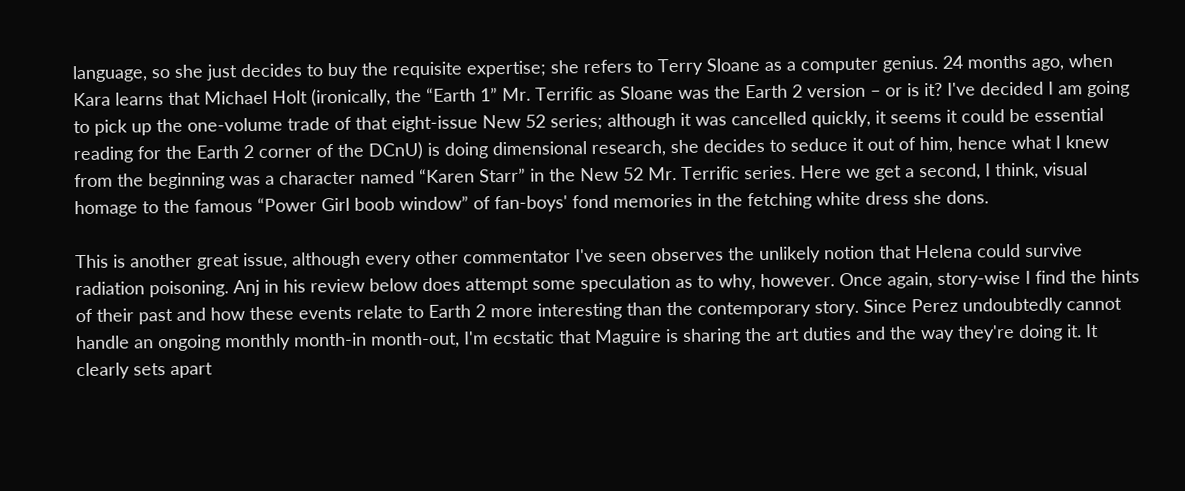language, so she just decides to buy the requisite expertise; she refers to Terry Sloane as a computer genius. 24 months ago, when Kara learns that Michael Holt (ironically, the “Earth 1” Mr. Terrific as Sloane was the Earth 2 version – or is it? I've decided I am going to pick up the one-volume trade of that eight-issue New 52 series; although it was cancelled quickly, it seems it could be essential reading for the Earth 2 corner of the DCnU) is doing dimensional research, she decides to seduce it out of him, hence what I knew from the beginning was a character named “Karen Starr” in the New 52 Mr. Terrific series. Here we get a second, I think, visual homage to the famous “Power Girl boob window” of fan-boys' fond memories in the fetching white dress she dons.

This is another great issue, although every other commentator I've seen observes the unlikely notion that Helena could survive radiation poisoning. Anj in his review below does attempt some speculation as to why, however. Once again, story-wise I find the hints of their past and how these events relate to Earth 2 more interesting than the contemporary story. Since Perez undoubtedly cannot handle an ongoing monthly month-in month-out, I'm ecstatic that Maguire is sharing the art duties and the way they're doing it. It clearly sets apart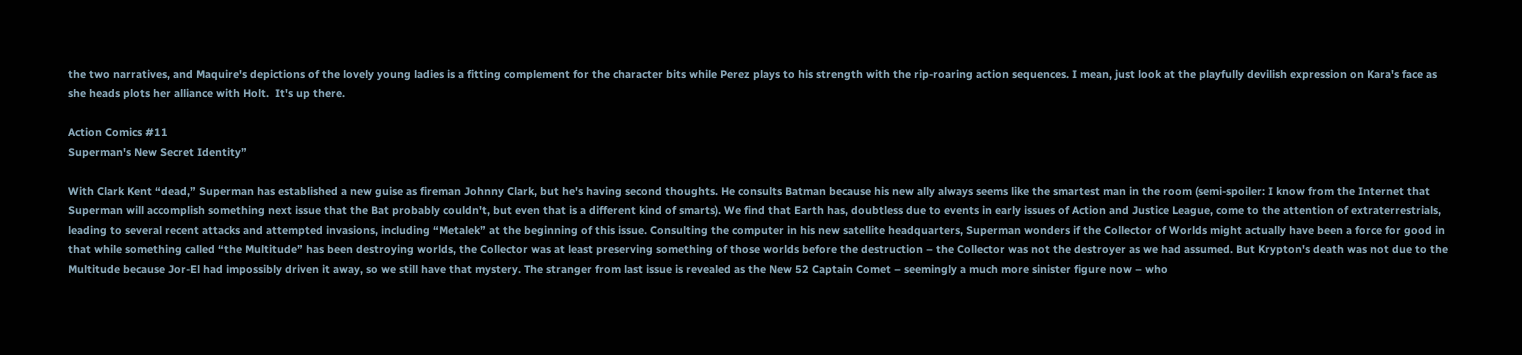the two narratives, and Maquire's depictions of the lovely young ladies is a fitting complement for the character bits while Perez plays to his strength with the rip-roaring action sequences. I mean, just look at the playfully devilish expression on Kara's face as she heads plots her alliance with Holt.  It's up there.

Action Comics #11
Superman's New Secret Identity”

With Clark Kent “dead,” Superman has established a new guise as fireman Johnny Clark, but he's having second thoughts. He consults Batman because his new ally always seems like the smartest man in the room (semi-spoiler: I know from the Internet that Superman will accomplish something next issue that the Bat probably couldn't, but even that is a different kind of smarts). We find that Earth has, doubtless due to events in early issues of Action and Justice League, come to the attention of extraterrestrials, leading to several recent attacks and attempted invasions, including “Metalek” at the beginning of this issue. Consulting the computer in his new satellite headquarters, Superman wonders if the Collector of Worlds might actually have been a force for good in that while something called “the Multitude” has been destroying worlds, the Collector was at least preserving something of those worlds before the destruction – the Collector was not the destroyer as we had assumed. But Krypton's death was not due to the Multitude because Jor-El had impossibly driven it away, so we still have that mystery. The stranger from last issue is revealed as the New 52 Captain Comet – seemingly a much more sinister figure now – who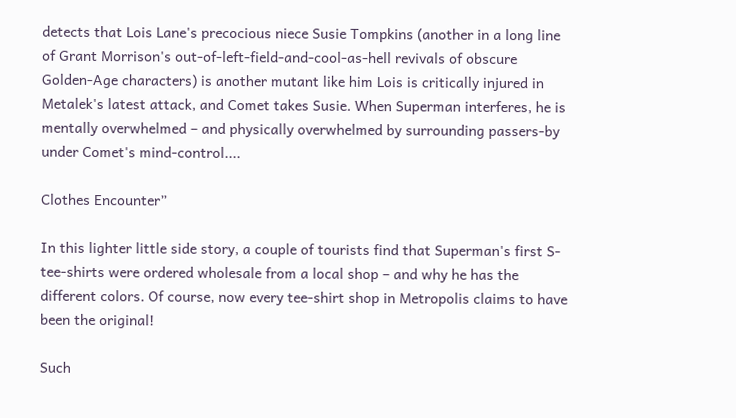detects that Lois Lane's precocious niece Susie Tompkins (another in a long line of Grant Morrison's out-of-left-field-and-cool-as-hell revivals of obscure Golden-Age characters) is another mutant like him Lois is critically injured in Metalek's latest attack, and Comet takes Susie. When Superman interferes, he is mentally overwhelmed – and physically overwhelmed by surrounding passers-by under Comet's mind-control....

Clothes Encounter”

In this lighter little side story, a couple of tourists find that Superman's first S-tee-shirts were ordered wholesale from a local shop – and why he has the different colors. Of course, now every tee-shirt shop in Metropolis claims to have been the original!

Such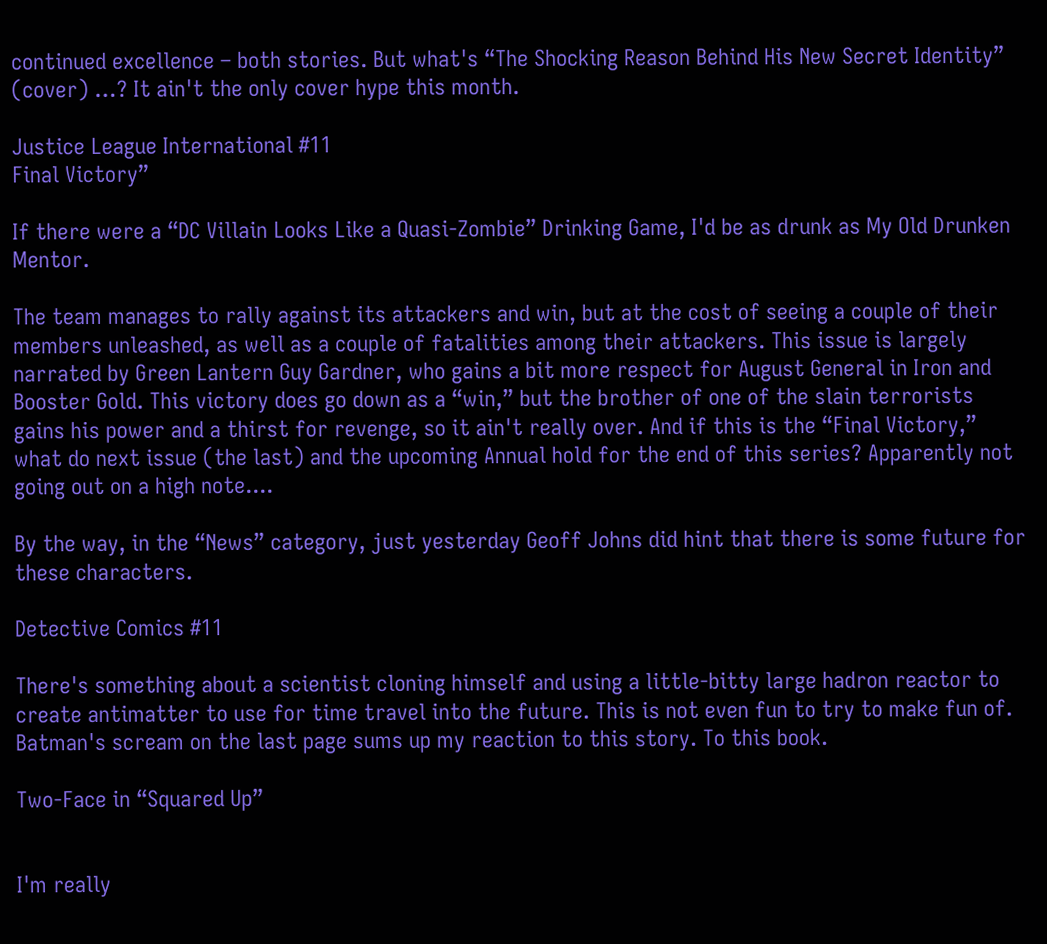continued excellence – both stories. But what's “The Shocking Reason Behind His New Secret Identity” (cover) …? It ain't the only cover hype this month.

Justice League International #11
Final Victory”

If there were a “DC Villain Looks Like a Quasi-Zombie” Drinking Game, I'd be as drunk as My Old Drunken Mentor.

The team manages to rally against its attackers and win, but at the cost of seeing a couple of their members unleashed, as well as a couple of fatalities among their attackers. This issue is largely narrated by Green Lantern Guy Gardner, who gains a bit more respect for August General in Iron and Booster Gold. This victory does go down as a “win,” but the brother of one of the slain terrorists gains his power and a thirst for revenge, so it ain't really over. And if this is the “Final Victory,” what do next issue (the last) and the upcoming Annual hold for the end of this series? Apparently not going out on a high note....

By the way, in the “News” category, just yesterday Geoff Johns did hint that there is some future for these characters.

Detective Comics #11

There's something about a scientist cloning himself and using a little-bitty large hadron reactor to create antimatter to use for time travel into the future. This is not even fun to try to make fun of. Batman's scream on the last page sums up my reaction to this story. To this book.

Two-Face in “Squared Up”


I'm really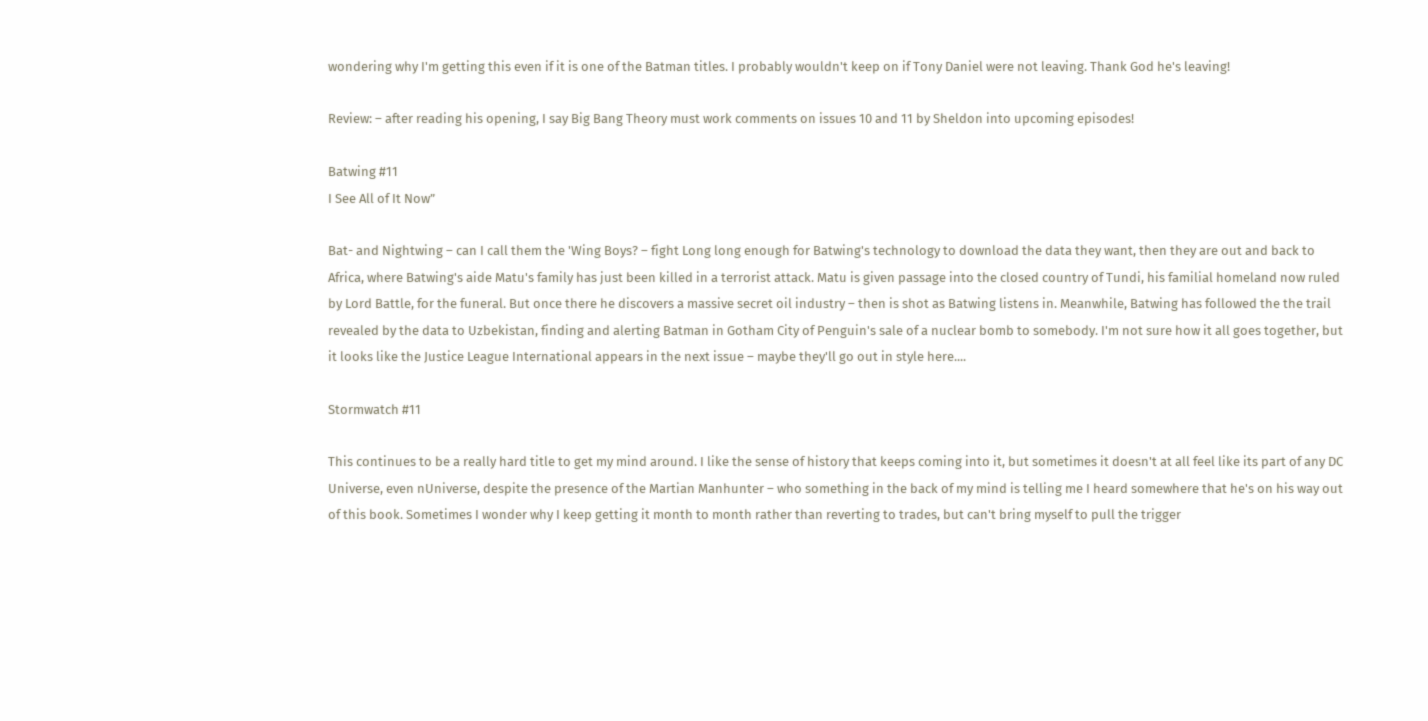wondering why I'm getting this even if it is one of the Batman titles. I probably wouldn't keep on if Tony Daniel were not leaving. Thank God he's leaving!

Review: – after reading his opening, I say Big Bang Theory must work comments on issues 10 and 11 by Sheldon into upcoming episodes!

Batwing #11
I See All of It Now”

Bat- and Nightwing – can I call them the 'Wing Boys? – fight Long long enough for Batwing's technology to download the data they want, then they are out and back to Africa, where Batwing's aide Matu's family has just been killed in a terrorist attack. Matu is given passage into the closed country of Tundi, his familial homeland now ruled by Lord Battle, for the funeral. But once there he discovers a massive secret oil industry – then is shot as Batwing listens in. Meanwhile, Batwing has followed the the trail revealed by the data to Uzbekistan, finding and alerting Batman in Gotham City of Penguin's sale of a nuclear bomb to somebody. I'm not sure how it all goes together, but it looks like the Justice League International appears in the next issue – maybe they'll go out in style here....

Stormwatch #11

This continues to be a really hard title to get my mind around. I like the sense of history that keeps coming into it, but sometimes it doesn't at all feel like its part of any DC Universe, even nUniverse, despite the presence of the Martian Manhunter – who something in the back of my mind is telling me I heard somewhere that he's on his way out of this book. Sometimes I wonder why I keep getting it month to month rather than reverting to trades, but can't bring myself to pull the trigger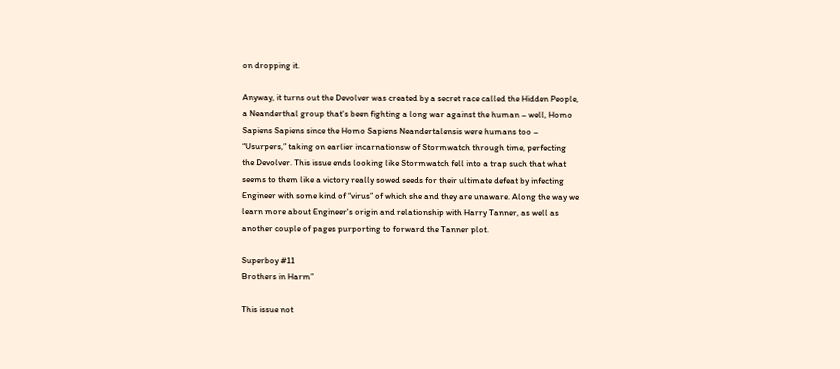on dropping it.

Anyway, it turns out the Devolver was created by a secret race called the Hidden People, a Neanderthal group that's been fighting a long war against the human – well, Homo Sapiens Sapiens since the Homo Sapiens Neandertalensis were humans too – “Usurpers,” taking on earlier incarnationsw of Stormwatch through time, perfecting the Devolver. This issue ends looking like Stormwatch fell into a trap such that what seems to them like a victory really sowed seeds for their ultimate defeat by infecting Engineer with some kind of “virus” of which she and they are unaware. Along the way we learn more about Engineer's origin and relationship with Harry Tanner, as well as another couple of pages purporting to forward the Tanner plot.

Superboy #11
Brothers in Harm”

This issue not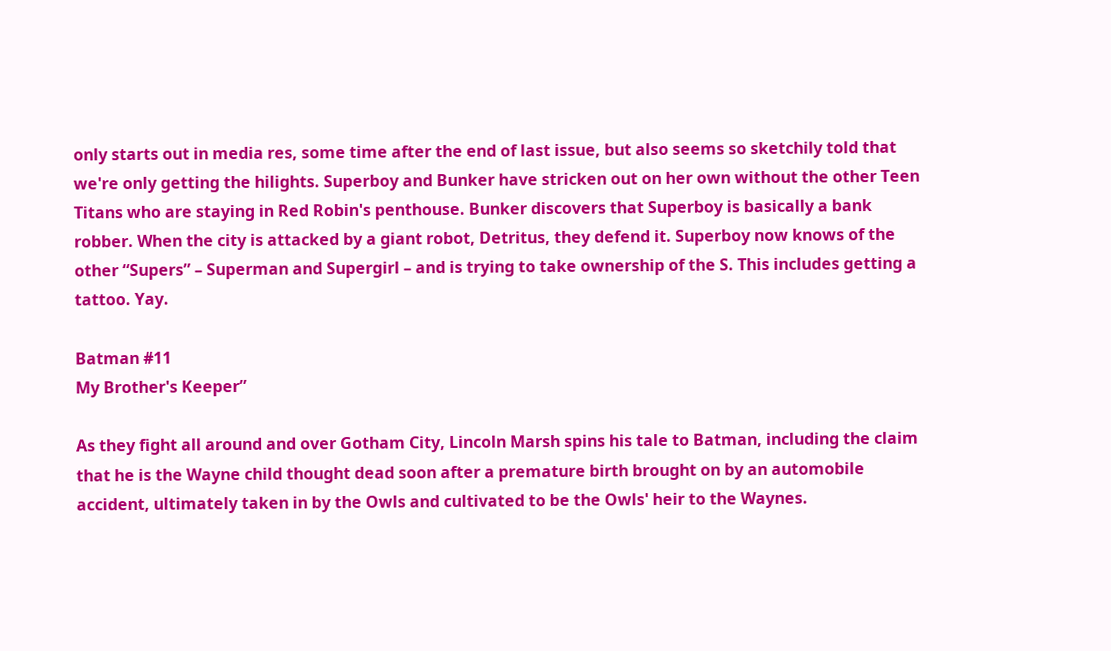only starts out in media res, some time after the end of last issue, but also seems so sketchily told that we're only getting the hilights. Superboy and Bunker have stricken out on her own without the other Teen Titans who are staying in Red Robin's penthouse. Bunker discovers that Superboy is basically a bank robber. When the city is attacked by a giant robot, Detritus, they defend it. Superboy now knows of the other “Supers” – Superman and Supergirl – and is trying to take ownership of the S. This includes getting a tattoo. Yay.

Batman #11
My Brother's Keeper”

As they fight all around and over Gotham City, Lincoln Marsh spins his tale to Batman, including the claim that he is the Wayne child thought dead soon after a premature birth brought on by an automobile accident, ultimately taken in by the Owls and cultivated to be the Owls' heir to the Waynes.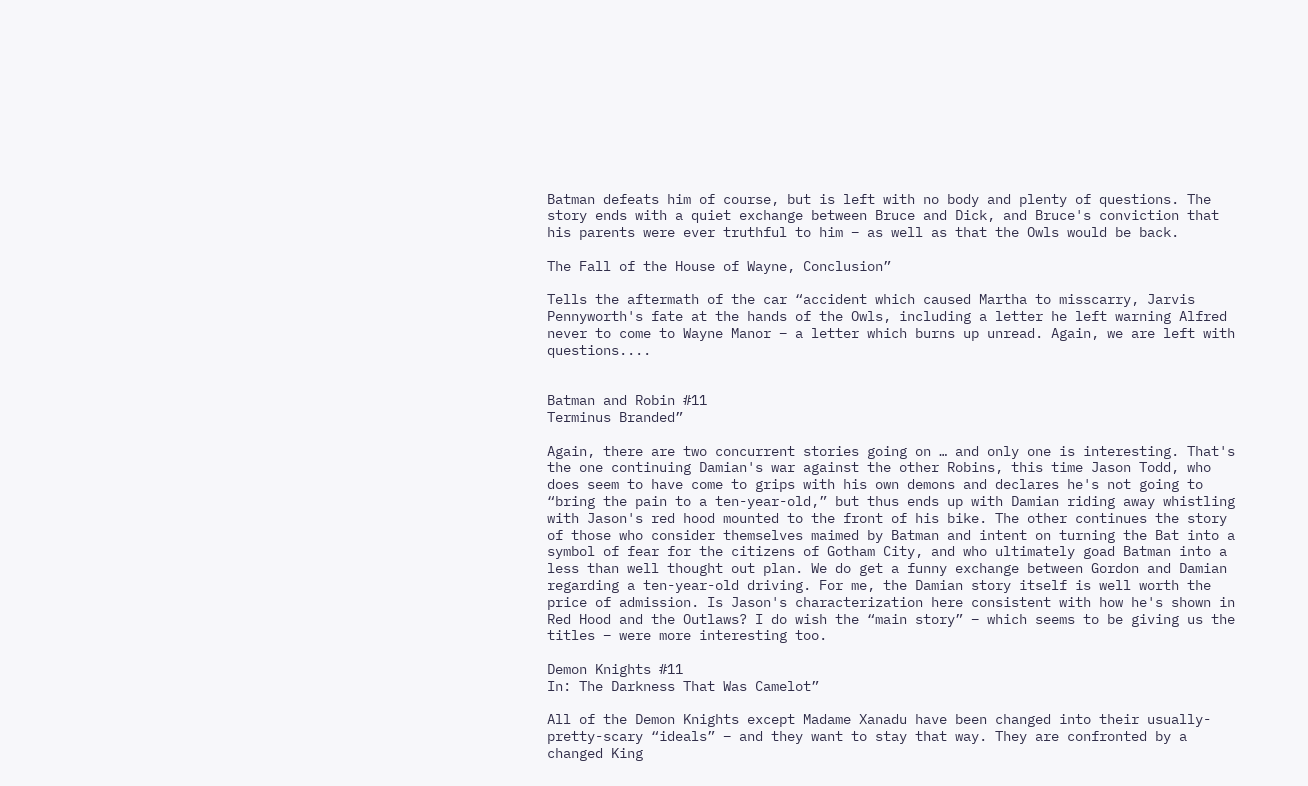Batman defeats him of course, but is left with no body and plenty of questions. The story ends with a quiet exchange between Bruce and Dick, and Bruce's conviction that his parents were ever truthful to him – as well as that the Owls would be back.

The Fall of the House of Wayne, Conclusion”

Tells the aftermath of the car “accident which caused Martha to misscarry, Jarvis Pennyworth's fate at the hands of the Owls, including a letter he left warning Alfred never to come to Wayne Manor – a letter which burns up unread. Again, we are left with questions....


Batman and Robin #11
Terminus Branded”

Again, there are two concurrent stories going on … and only one is interesting. That's the one continuing Damian's war against the other Robins, this time Jason Todd, who does seem to have come to grips with his own demons and declares he's not going to “bring the pain to a ten-year-old,” but thus ends up with Damian riding away whistling with Jason's red hood mounted to the front of his bike. The other continues the story of those who consider themselves maimed by Batman and intent on turning the Bat into a symbol of fear for the citizens of Gotham City, and who ultimately goad Batman into a less than well thought out plan. We do get a funny exchange between Gordon and Damian regarding a ten-year-old driving. For me, the Damian story itself is well worth the price of admission. Is Jason's characterization here consistent with how he's shown in Red Hood and the Outlaws? I do wish the “main story” – which seems to be giving us the titles – were more interesting too.

Demon Knights #11
In: The Darkness That Was Camelot”

All of the Demon Knights except Madame Xanadu have been changed into their usually-pretty-scary “ideals” – and they want to stay that way. They are confronted by a changed King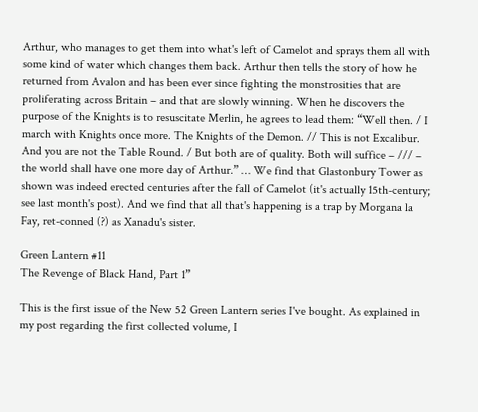Arthur, who manages to get them into what's left of Camelot and sprays them all with some kind of water which changes them back. Arthur then tells the story of how he returned from Avalon and has been ever since fighting the monstrosities that are proliferating across Britain – and that are slowly winning. When he discovers the purpose of the Knights is to resuscitate Merlin, he agrees to lead them: “Well then. / I march with Knights once more. The Knights of the Demon. // This is not Excalibur. And you are not the Table Round. / But both are of quality. Both will suffice – /// – the world shall have one more day of Arthur.” … We find that Glastonbury Tower as shown was indeed erected centuries after the fall of Camelot (it's actually 15th-century; see last month's post). And we find that all that's happening is a trap by Morgana la Fay, ret-conned (?) as Xanadu's sister.

Green Lantern #11
The Revenge of Black Hand, Part 1”

This is the first issue of the New 52 Green Lantern series I've bought. As explained in my post regarding the first collected volume, I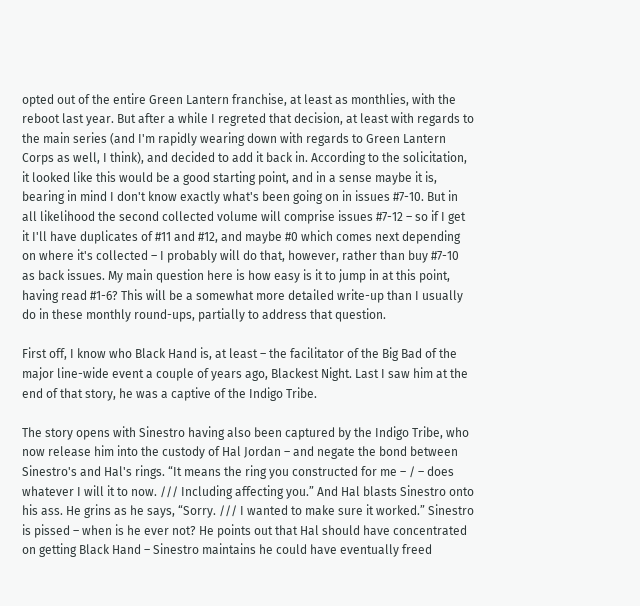opted out of the entire Green Lantern franchise, at least as monthlies, with the reboot last year. But after a while I regreted that decision, at least with regards to the main series (and I'm rapidly wearing down with regards to Green Lantern Corps as well, I think), and decided to add it back in. According to the solicitation, it looked like this would be a good starting point, and in a sense maybe it is, bearing in mind I don't know exactly what's been going on in issues #7-10. But in all likelihood the second collected volume will comprise issues #7-12 – so if I get it I'll have duplicates of #11 and #12, and maybe #0 which comes next depending on where it's collected – I probably will do that, however, rather than buy #7-10 as back issues. My main question here is how easy is it to jump in at this point, having read #1-6? This will be a somewhat more detailed write-up than I usually do in these monthly round-ups, partially to address that question.

First off, I know who Black Hand is, at least – the facilitator of the Big Bad of the major line-wide event a couple of years ago, Blackest Night. Last I saw him at the end of that story, he was a captive of the Indigo Tribe.

The story opens with Sinestro having also been captured by the Indigo Tribe, who now release him into the custody of Hal Jordan – and negate the bond between Sinestro's and Hal's rings. “It means the ring you constructed for me – / – does whatever I will it to now. /// Including affecting you.” And Hal blasts Sinestro onto his ass. He grins as he says, “Sorry. /// I wanted to make sure it worked.” Sinestro is pissed – when is he ever not? He points out that Hal should have concentrated on getting Black Hand – Sinestro maintains he could have eventually freed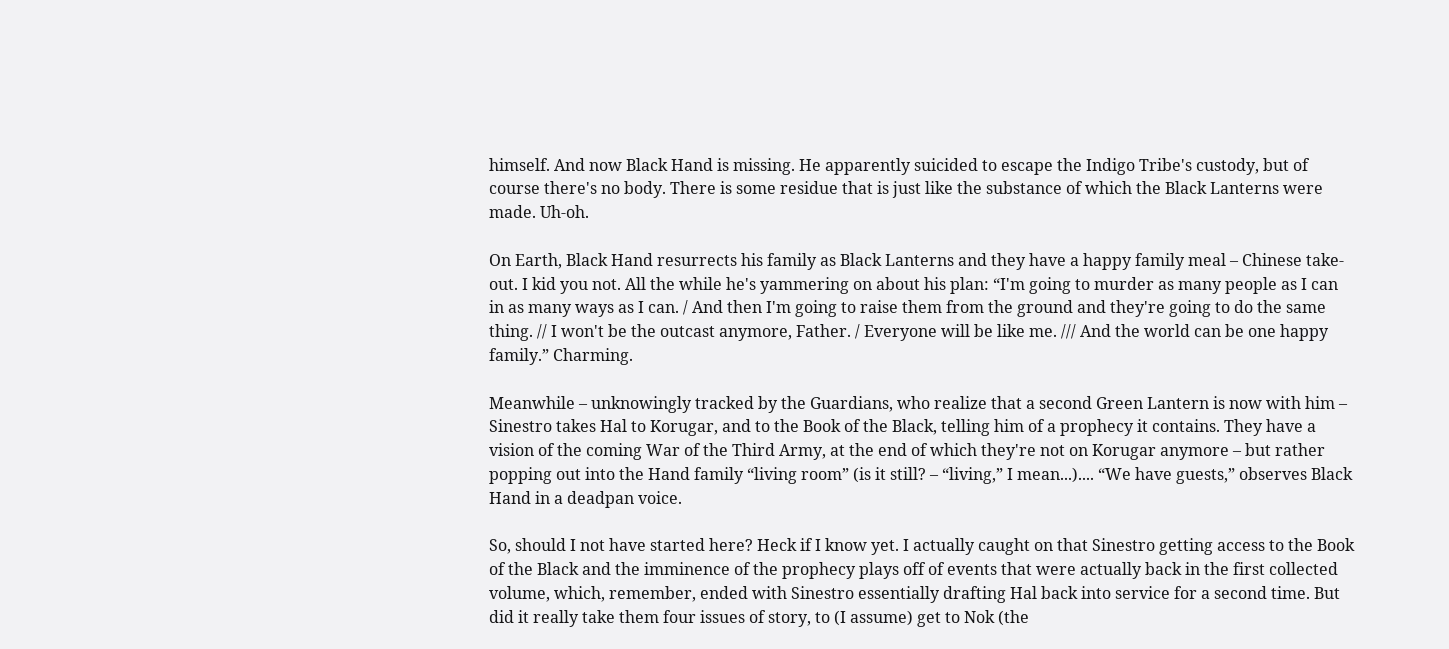himself. And now Black Hand is missing. He apparently suicided to escape the Indigo Tribe's custody, but of course there's no body. There is some residue that is just like the substance of which the Black Lanterns were made. Uh-oh.

On Earth, Black Hand resurrects his family as Black Lanterns and they have a happy family meal – Chinese take-out. I kid you not. All the while he's yammering on about his plan: “I'm going to murder as many people as I can in as many ways as I can. / And then I'm going to raise them from the ground and they're going to do the same thing. // I won't be the outcast anymore, Father. / Everyone will be like me. /// And the world can be one happy family.” Charming.

Meanwhile – unknowingly tracked by the Guardians, who realize that a second Green Lantern is now with him – Sinestro takes Hal to Korugar, and to the Book of the Black, telling him of a prophecy it contains. They have a vision of the coming War of the Third Army, at the end of which they're not on Korugar anymore – but rather popping out into the Hand family “living room” (is it still? – “living,” I mean...).... “We have guests,” observes Black Hand in a deadpan voice.

So, should I not have started here? Heck if I know yet. I actually caught on that Sinestro getting access to the Book of the Black and the imminence of the prophecy plays off of events that were actually back in the first collected volume, which, remember, ended with Sinestro essentially drafting Hal back into service for a second time. But did it really take them four issues of story, to (I assume) get to Nok (the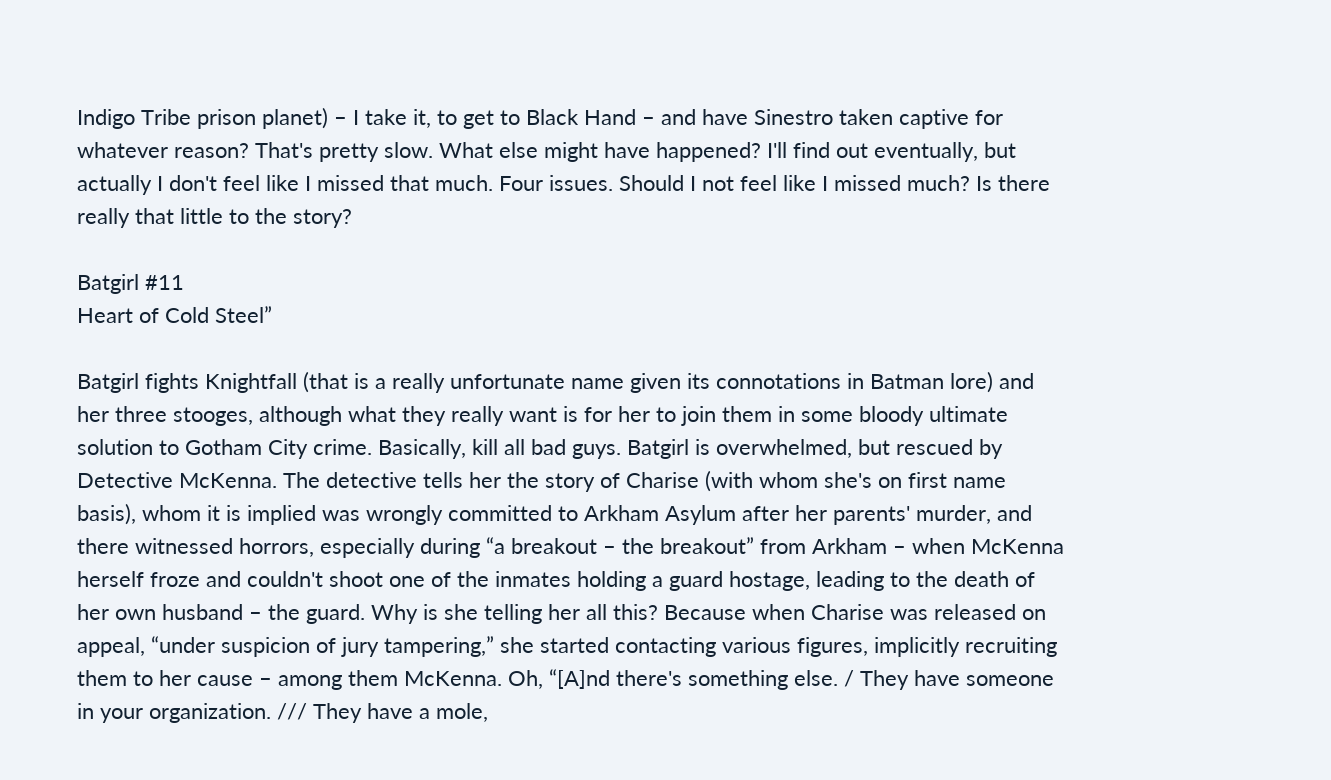Indigo Tribe prison planet) – I take it, to get to Black Hand – and have Sinestro taken captive for whatever reason? That's pretty slow. What else might have happened? I'll find out eventually, but actually I don't feel like I missed that much. Four issues. Should I not feel like I missed much? Is there really that little to the story?

Batgirl #11
Heart of Cold Steel”

Batgirl fights Knightfall (that is a really unfortunate name given its connotations in Batman lore) and her three stooges, although what they really want is for her to join them in some bloody ultimate solution to Gotham City crime. Basically, kill all bad guys. Batgirl is overwhelmed, but rescued by Detective McKenna. The detective tells her the story of Charise (with whom she's on first name basis), whom it is implied was wrongly committed to Arkham Asylum after her parents' murder, and there witnessed horrors, especially during “a breakout – the breakout” from Arkham – when McKenna herself froze and couldn't shoot one of the inmates holding a guard hostage, leading to the death of her own husband – the guard. Why is she telling her all this? Because when Charise was released on appeal, “under suspicion of jury tampering,” she started contacting various figures, implicitly recruiting them to her cause – among them McKenna. Oh, “[A]nd there's something else. / They have someone in your organization. /// They have a mole,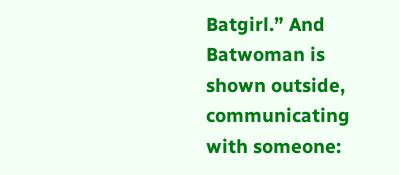Batgirl.” And Batwoman is shown outside, communicating with someone: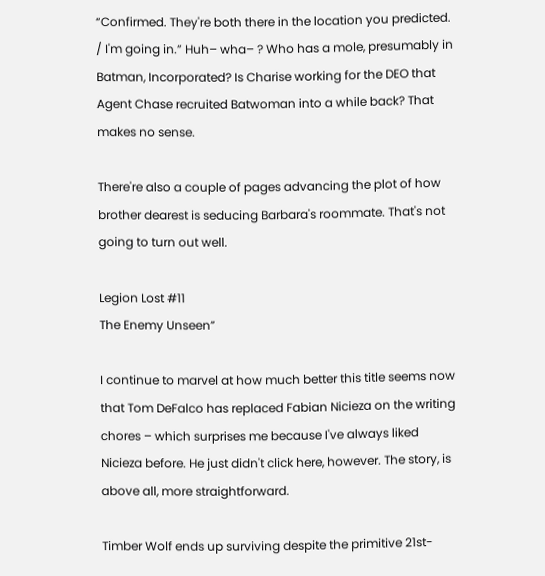“Confirmed. They're both there in the location you predicted. / I'm going in.” Huh– wha– ? Who has a mole, presumably in Batman, Incorporated? Is Charise working for the DEO that Agent Chase recruited Batwoman into a while back? That makes no sense.

There're also a couple of pages advancing the plot of how brother dearest is seducing Barbara's roommate. That's not going to turn out well.

Legion Lost #11
The Enemy Unseen”

I continue to marvel at how much better this title seems now that Tom DeFalco has replaced Fabian Nicieza on the writing chores – which surprises me because I've always liked Nicieza before. He just didn't click here, however. The story, is above all, more straightforward.

Timber Wolf ends up surviving despite the primitive 21st-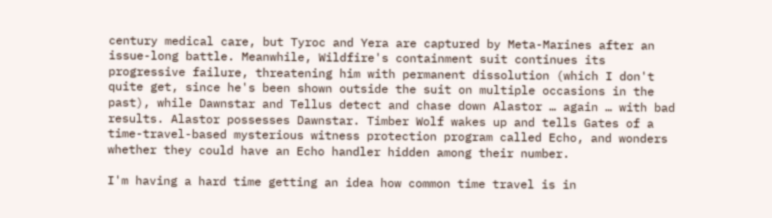century medical care, but Tyroc and Yera are captured by Meta-Marines after an issue-long battle. Meanwhile, Wildfire's containment suit continues its progressive failure, threatening him with permanent dissolution (which I don't quite get, since he's been shown outside the suit on multiple occasions in the past), while Dawnstar and Tellus detect and chase down Alastor … again … with bad results. Alastor possesses Dawnstar. Timber Wolf wakes up and tells Gates of a time-travel-based mysterious witness protection program called Echo, and wonders whether they could have an Echo handler hidden among their number.

I'm having a hard time getting an idea how common time travel is in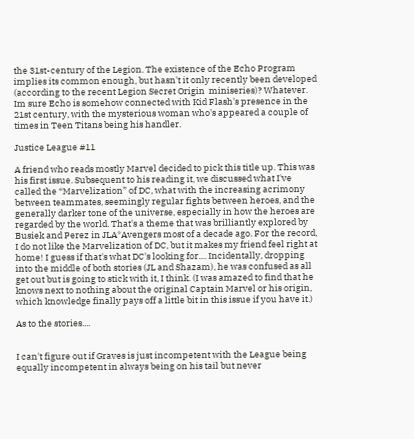the 31st-century of the Legion. The existence of the Echo Program implies its common enough, but hasn't it only recently been developed (according to the recent Legion Secret Origin  miniseries)? Whatever. Im sure Echo is somehow connected with Kid Flash's presence in the 21st century, with the mysterious woman who's appeared a couple of times in Teen Titans being his handler.

Justice League #11

A friend who reads mostly Marvel decided to pick this title up. This was his first issue. Subsequent to his reading it, we discussed what I've called the “Marvelization” of DC, what with the increasing acrimony between teammates, seemingly regular fights between heroes, and the generally darker tone of the universe, especially in how the heroes are regarded by the world. That's a theme that was brilliantly explored by Busiek and Perez in JLA*Avengers most of a decade ago. For the record, I do not like the Marvelization of DC, but it makes my friend feel right at home! I guess if that's what DC's looking for.... Incidentally, dropping into the middle of both stories (JL and Shazam), he was confused as all get out but is going to stick with it, I think. (I was amazed to find that he knows next to nothing about the original Captain Marvel or his origin, which knowledge finally pays off a little bit in this issue if you have it.)

As to the stories....


I can't figure out if Graves is just incompetent with the League being equally incompetent in always being on his tail but never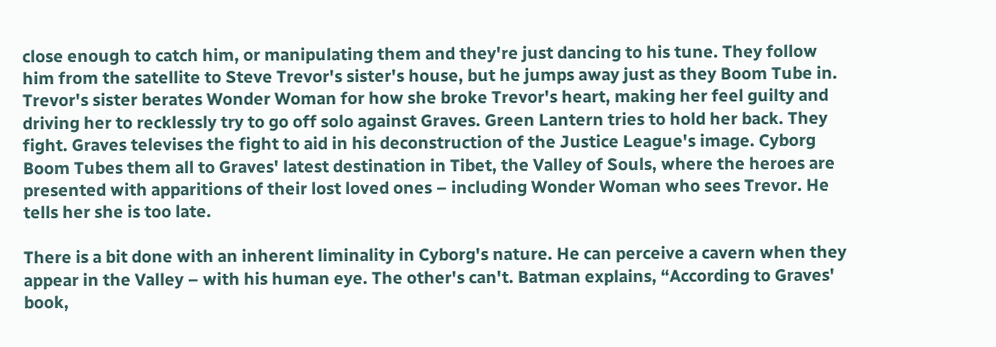close enough to catch him, or manipulating them and they're just dancing to his tune. They follow him from the satellite to Steve Trevor's sister's house, but he jumps away just as they Boom Tube in. Trevor's sister berates Wonder Woman for how she broke Trevor's heart, making her feel guilty and driving her to recklessly try to go off solo against Graves. Green Lantern tries to hold her back. They fight. Graves televises the fight to aid in his deconstruction of the Justice League's image. Cyborg Boom Tubes them all to Graves' latest destination in Tibet, the Valley of Souls, where the heroes are presented with apparitions of their lost loved ones – including Wonder Woman who sees Trevor. He tells her she is too late.

There is a bit done with an inherent liminality in Cyborg's nature. He can perceive a cavern when they appear in the Valley – with his human eye. The other's can't. Batman explains, “According to Graves' book,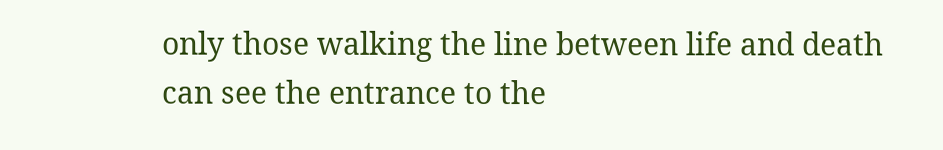only those walking the line between life and death can see the entrance to the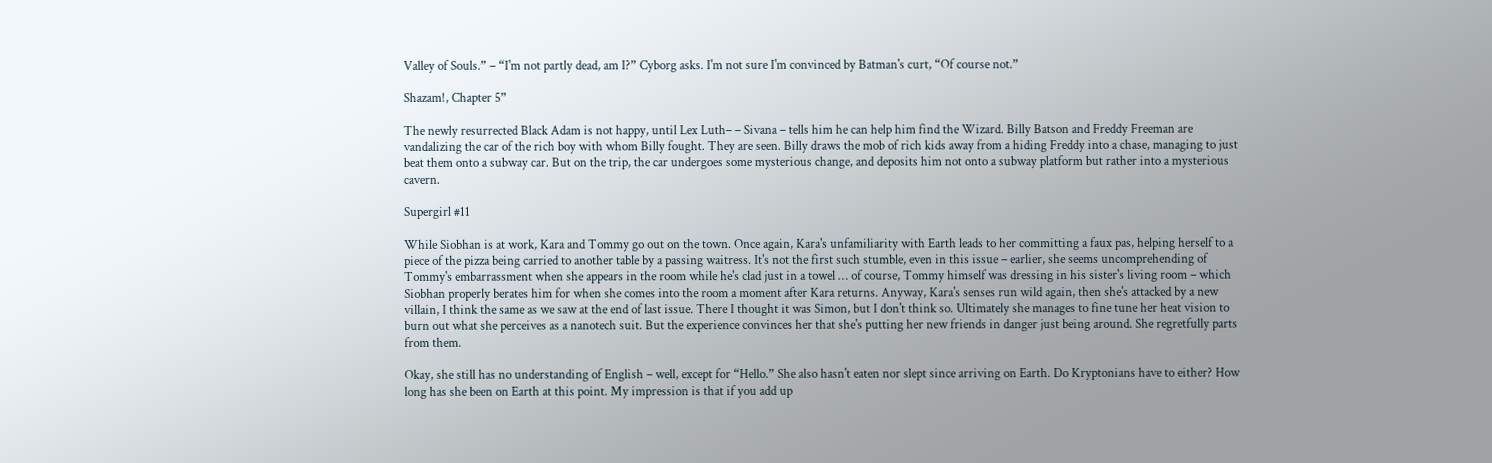Valley of Souls.” – “I'm not partly dead, am I?” Cyborg asks. I'm not sure I'm convinced by Batman's curt, “Of course not.”

Shazam!, Chapter 5”

The newly resurrected Black Adam is not happy, until Lex Luth– – Sivana – tells him he can help him find the Wizard. Billy Batson and Freddy Freeman are vandalizing the car of the rich boy with whom Billy fought. They are seen. Billy draws the mob of rich kids away from a hiding Freddy into a chase, managing to just beat them onto a subway car. But on the trip, the car undergoes some mysterious change, and deposits him not onto a subway platform but rather into a mysterious cavern.

Supergirl #11

While Siobhan is at work, Kara and Tommy go out on the town. Once again, Kara's unfamiliarity with Earth leads to her committing a faux pas, helping herself to a piece of the pizza being carried to another table by a passing waitress. It's not the first such stumble, even in this issue – earlier, she seems uncomprehending of Tommy's embarrassment when she appears in the room while he's clad just in a towel … of course, Tommy himself was dressing in his sister's living room – which Siobhan properly berates him for when she comes into the room a moment after Kara returns. Anyway, Kara's senses run wild again, then she's attacked by a new villain, I think the same as we saw at the end of last issue. There I thought it was Simon, but I don't think so. Ultimately she manages to fine tune her heat vision to burn out what she perceives as a nanotech suit. But the experience convinces her that she's putting her new friends in danger just being around. She regretfully parts from them.

Okay, she still has no understanding of English – well, except for “Hello.” She also hasn't eaten nor slept since arriving on Earth. Do Kryptonians have to either? How long has she been on Earth at this point. My impression is that if you add up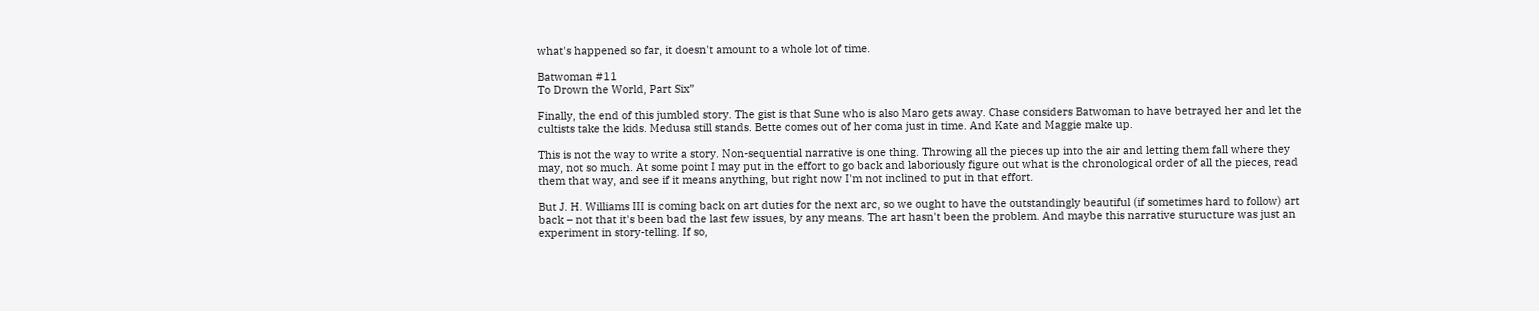what's happened so far, it doesn't amount to a whole lot of time.

Batwoman #11
To Drown the World, Part Six”

Finally, the end of this jumbled story. The gist is that Sune who is also Maro gets away. Chase considers Batwoman to have betrayed her and let the cultists take the kids. Medusa still stands. Bette comes out of her coma just in time. And Kate and Maggie make up.

This is not the way to write a story. Non-sequential narrative is one thing. Throwing all the pieces up into the air and letting them fall where they may, not so much. At some point I may put in the effort to go back and laboriously figure out what is the chronological order of all the pieces, read them that way, and see if it means anything, but right now I'm not inclined to put in that effort.

But J. H. Williams III is coming back on art duties for the next arc, so we ought to have the outstandingly beautiful (if sometimes hard to follow) art back – not that it's been bad the last few issues, by any means. The art hasn't been the problem. And maybe this narrative sturucture was just an experiment in story-telling. If so,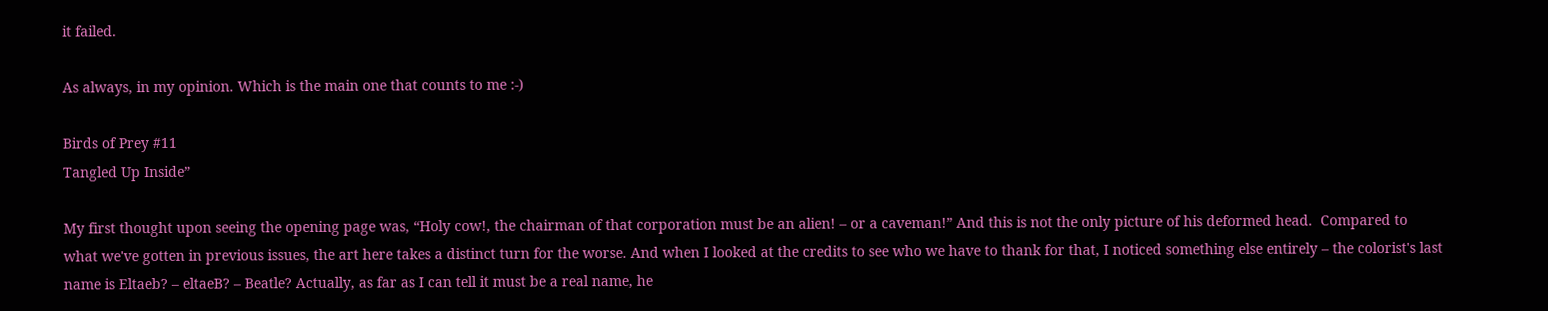it failed.

As always, in my opinion. Which is the main one that counts to me :-)

Birds of Prey #11
Tangled Up Inside”

My first thought upon seeing the opening page was, “Holy cow!, the chairman of that corporation must be an alien! – or a caveman!” And this is not the only picture of his deformed head.  Compared to what we've gotten in previous issues, the art here takes a distinct turn for the worse. And when I looked at the credits to see who we have to thank for that, I noticed something else entirely – the colorist's last name is Eltaeb? – eltaeB? – Beatle? Actually, as far as I can tell it must be a real name, he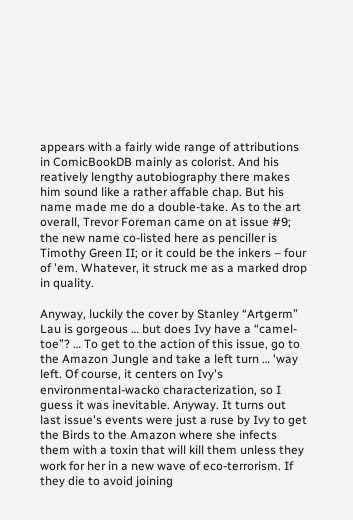appears with a fairly wide range of attributions in ComicBookDB mainly as colorist. And his reatively lengthy autobiography there makes him sound like a rather affable chap. But his name made me do a double-take. As to the art overall, Trevor Foreman came on at issue #9; the new name co-listed here as penciller is Timothy Green II; or it could be the inkers – four of 'em. Whatever, it struck me as a marked drop in quality.

Anyway, luckily the cover by Stanley “Artgerm” Lau is gorgeous … but does Ivy have a “camel-toe”? … To get to the action of this issue, go to the Amazon Jungle and take a left turn … 'way left. Of course, it centers on Ivy's environmental-wacko characterization, so I guess it was inevitable. Anyway. It turns out last issue's events were just a ruse by Ivy to get the Birds to the Amazon where she infects them with a toxin that will kill them unless they work for her in a new wave of eco-terrorism. If they die to avoid joining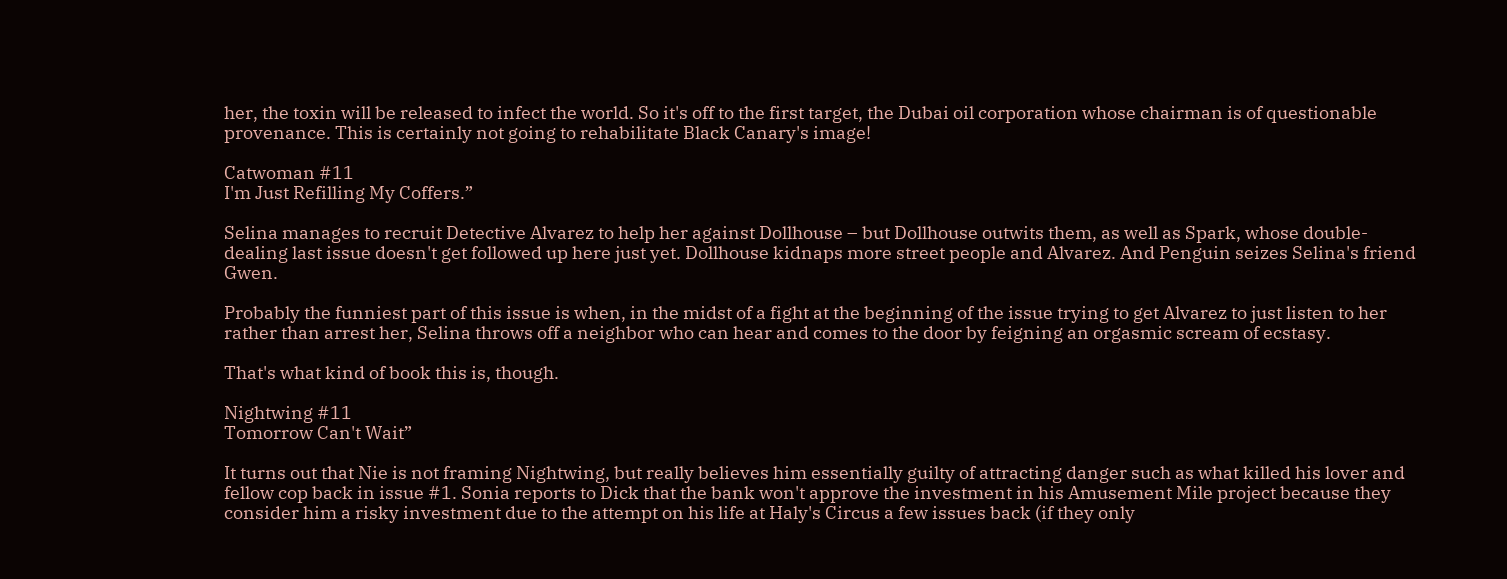her, the toxin will be released to infect the world. So it's off to the first target, the Dubai oil corporation whose chairman is of questionable provenance. This is certainly not going to rehabilitate Black Canary's image!

Catwoman #11
I'm Just Refilling My Coffers.”

Selina manages to recruit Detective Alvarez to help her against Dollhouse – but Dollhouse outwits them, as well as Spark, whose double-dealing last issue doesn't get followed up here just yet. Dollhouse kidnaps more street people and Alvarez. And Penguin seizes Selina's friend Gwen.

Probably the funniest part of this issue is when, in the midst of a fight at the beginning of the issue trying to get Alvarez to just listen to her rather than arrest her, Selina throws off a neighbor who can hear and comes to the door by feigning an orgasmic scream of ecstasy.

That's what kind of book this is, though.

Nightwing #11
Tomorrow Can't Wait”

It turns out that Nie is not framing Nightwing, but really believes him essentially guilty of attracting danger such as what killed his lover and fellow cop back in issue #1. Sonia reports to Dick that the bank won't approve the investment in his Amusement Mile project because they consider him a risky investment due to the attempt on his life at Haly's Circus a few issues back (if they only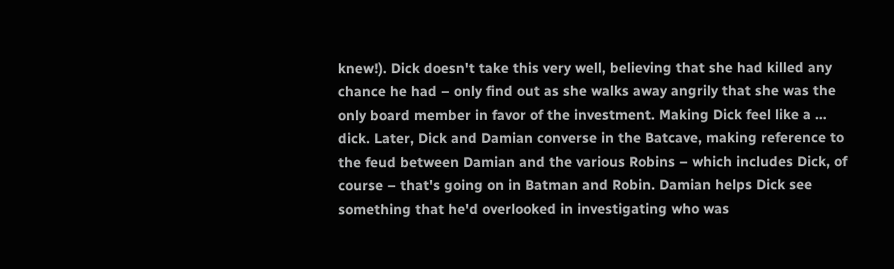knew!). Dick doesn't take this very well, believing that she had killed any chance he had – only find out as she walks away angrily that she was the only board member in favor of the investment. Making Dick feel like a … dick. Later, Dick and Damian converse in the Batcave, making reference to the feud between Damian and the various Robins – which includes Dick, of course – that's going on in Batman and Robin. Damian helps Dick see something that he'd overlooked in investigating who was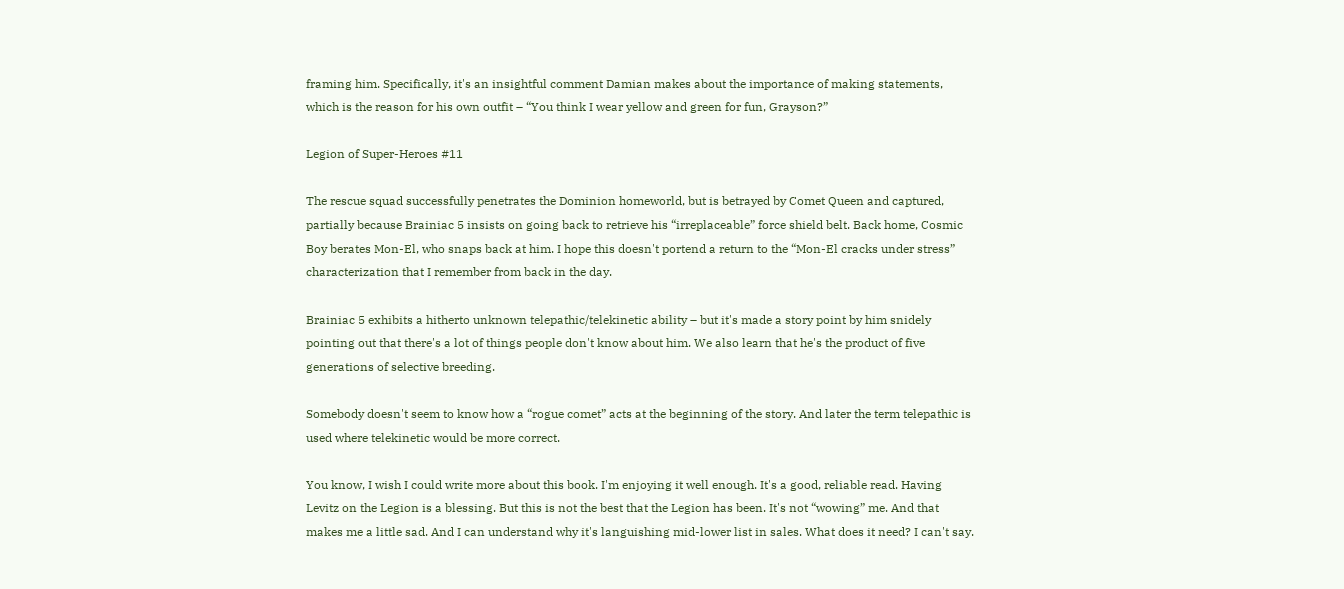framing him. Specifically, it's an insightful comment Damian makes about the importance of making statements, which is the reason for his own outfit – “You think I wear yellow and green for fun, Grayson?”

Legion of Super-Heroes #11

The rescue squad successfully penetrates the Dominion homeworld, but is betrayed by Comet Queen and captured, partially because Brainiac 5 insists on going back to retrieve his “irreplaceable” force shield belt. Back home, Cosmic Boy berates Mon-El, who snaps back at him. I hope this doesn't portend a return to the “Mon-El cracks under stress” characterization that I remember from back in the day.

Brainiac 5 exhibits a hitherto unknown telepathic/telekinetic ability – but it's made a story point by him snidely pointing out that there's a lot of things people don't know about him. We also learn that he's the product of five generations of selective breeding.

Somebody doesn't seem to know how a “rogue comet” acts at the beginning of the story. And later the term telepathic is used where telekinetic would be more correct.

You know, I wish I could write more about this book. I'm enjoying it well enough. It's a good, reliable read. Having Levitz on the Legion is a blessing. But this is not the best that the Legion has been. It's not “wowing” me. And that makes me a little sad. And I can understand why it's languishing mid-lower list in sales. What does it need? I can't say.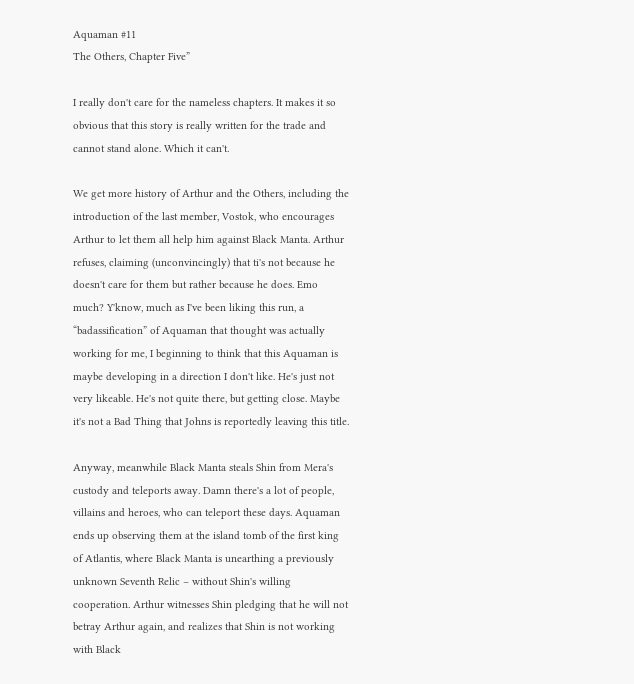Aquaman #11
The Others, Chapter Five”

I really don't care for the nameless chapters. It makes it so obvious that this story is really written for the trade and cannot stand alone. Which it can't.

We get more history of Arthur and the Others, including the introduction of the last member, Vostok, who encourages Arthur to let them all help him against Black Manta. Arthur refuses, claiming (unconvincingly) that ti's not because he doesn't care for them but rather because he does. Emo much? Y'know, much as I've been liking this run, a “badassification” of Aquaman that thought was actually working for me, I beginning to think that this Aquaman is maybe developing in a direction I don't like. He's just not very likeable. He's not quite there, but getting close. Maybe it's not a Bad Thing that Johns is reportedly leaving this title.

Anyway, meanwhile Black Manta steals Shin from Mera's custody and teleports away. Damn there's a lot of people, villains and heroes, who can teleport these days. Aquaman ends up observing them at the island tomb of the first king of Atlantis, where Black Manta is unearthing a previously unknown Seventh Relic – without Shin's willing cooperation. Arthur witnesses Shin pledging that he will not betray Arthur again, and realizes that Shin is not working with Black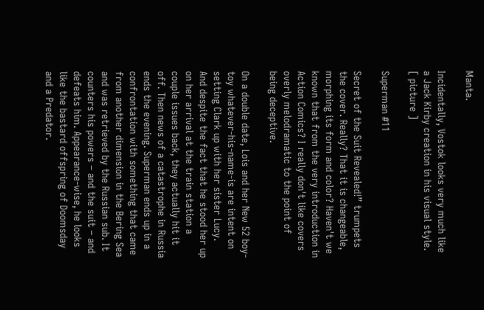Manta.

Incidentally, Vostok looks very much like a Jack Kirby creation in his visual style. [ picture ]

Superman #11

Secret of the Suit Revealed!” trumpets the cover. Really? That it is changeable, morphing its form and color? Haven't we known that from the very introduction in Action Comics? I really don't like covers overly melodramatic to the point of being deceptive.

On a double date, Lois and her New 52 boy-toy whatever-his-name-is are intent on setting Clark up with her sister Lucy. And despite the fact that he stood her up on her arrival at the train station a couple issues back, they actually hit it off. Then news of a catastrophe in Russia ends the evening. Superman ends up in a confrontation with something that came from another dimension in the Bering Sea and was retrieved by the Russian sub. It counters his powers – and the suit – and defeats him. Appearance-wise, he looks like the bastard offspring of Doomsday and a Predator.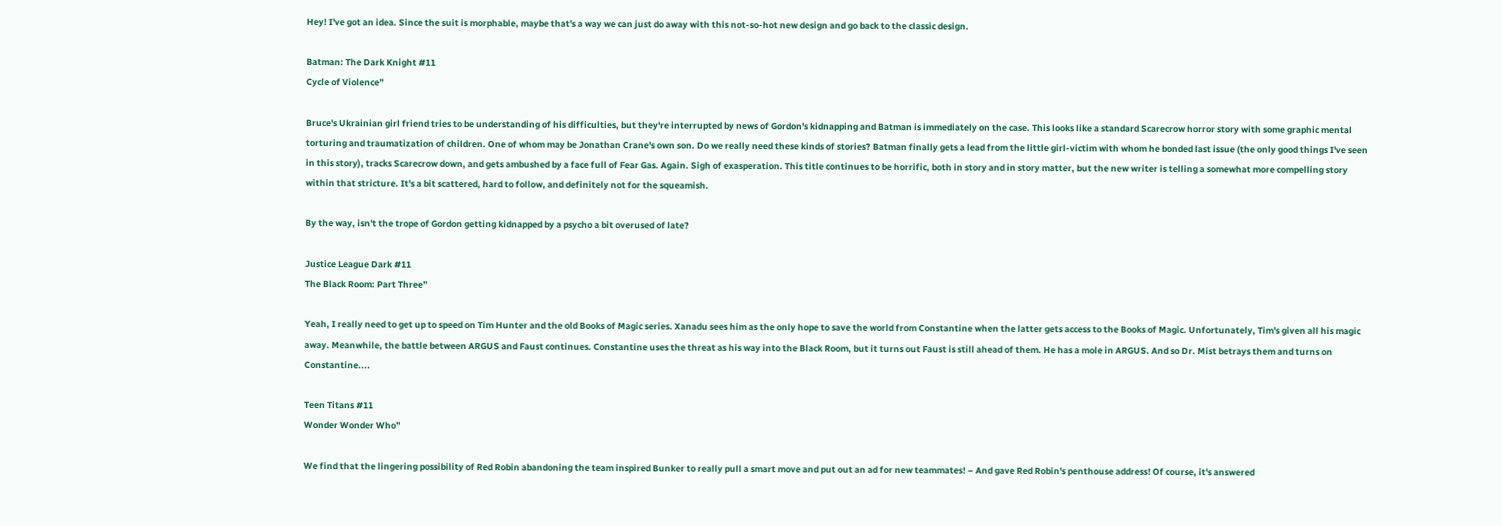Hey! I've got an idea. Since the suit is morphable, maybe that's a way we can just do away with this not-so-hot new design and go back to the classic design.

Batman: The Dark Knight #11
Cycle of Violence”

Bruce's Ukrainian girl friend tries to be understanding of his difficulties, but they're interrupted by news of Gordon's kidnapping and Batman is immediately on the case. This looks like a standard Scarecrow horror story with some graphic mental torturing and traumatization of children. One of whom may be Jonathan Crane's own son. Do we really need these kinds of stories? Batman finally gets a lead from the little girl-victim with whom he bonded last issue (the only good things I've seen in this story), tracks Scarecrow down, and gets ambushed by a face full of Fear Gas. Again. Sigh of exasperation. This title continues to be horrific, both in story and in story matter, but the new writer is telling a somewhat more compelling story within that stricture. It's a bit scattered, hard to follow, and definitely not for the squeamish.

By the way, isn't the trope of Gordon getting kidnapped by a psycho a bit overused of late?

Justice League Dark #11
The Black Room: Part Three”

Yeah, I really need to get up to speed on Tim Hunter and the old Books of Magic series. Xanadu sees him as the only hope to save the world from Constantine when the latter gets access to the Books of Magic. Unfortunately, Tim's given all his magic away. Meanwhile, the battle between ARGUS and Faust continues. Constantine uses the threat as his way into the Black Room, but it turns out Faust is still ahead of them. He has a mole in ARGUS. And so Dr. Mist betrays them and turns on Constantine....

Teen Titans #11
Wonder Wonder Who”

We find that the lingering possibility of Red Robin abandoning the team inspired Bunker to really pull a smart move and put out an ad for new teammates! – And gave Red Robin's penthouse address! Of course, it's answered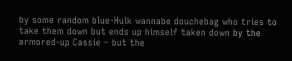by some random blue-Hulk wannabe douchebag who tries to take them down but ends up himself taken down by the armored-up Cassie – but the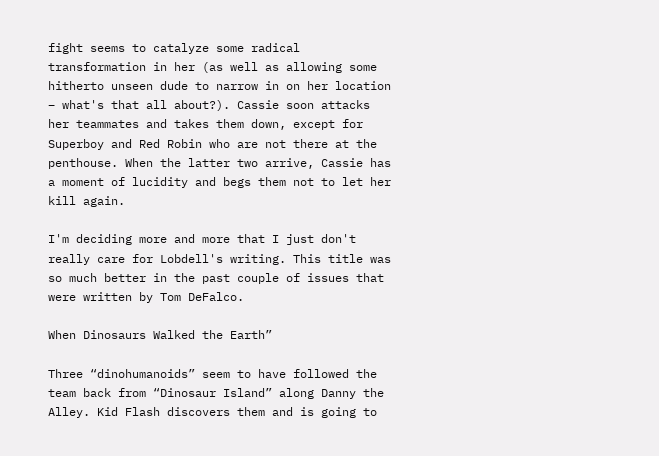fight seems to catalyze some radical transformation in her (as well as allowing some hitherto unseen dude to narrow in on her location – what's that all about?). Cassie soon attacks her teammates and takes them down, except for Superboy and Red Robin who are not there at the penthouse. When the latter two arrive, Cassie has a moment of lucidity and begs them not to let her kill again.

I'm deciding more and more that I just don't really care for Lobdell's writing. This title was so much better in the past couple of issues that were written by Tom DeFalco.

When Dinosaurs Walked the Earth”

Three “dinohumanoids” seem to have followed the team back from “Dinosaur Island” along Danny the Alley. Kid Flash discovers them and is going to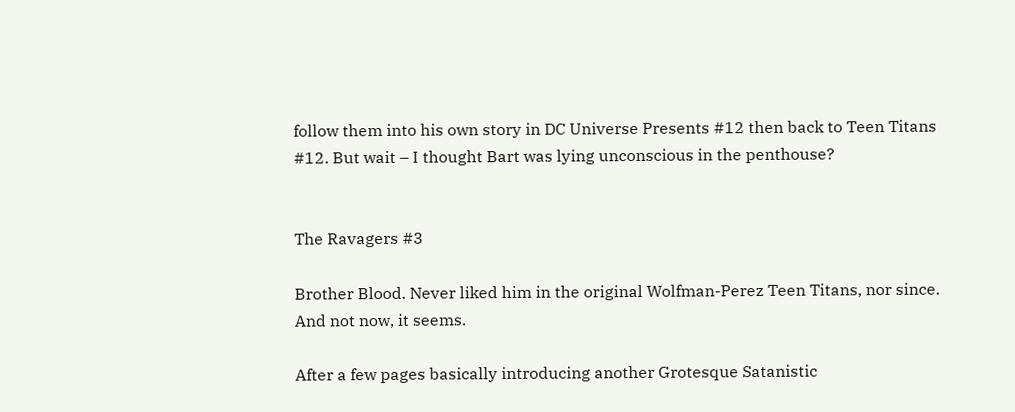follow them into his own story in DC Universe Presents #12 then back to Teen Titans #12. But wait – I thought Bart was lying unconscious in the penthouse?


The Ravagers #3

Brother Blood. Never liked him in the original Wolfman-Perez Teen Titans, nor since. And not now, it seems.

After a few pages basically introducing another Grotesque Satanistic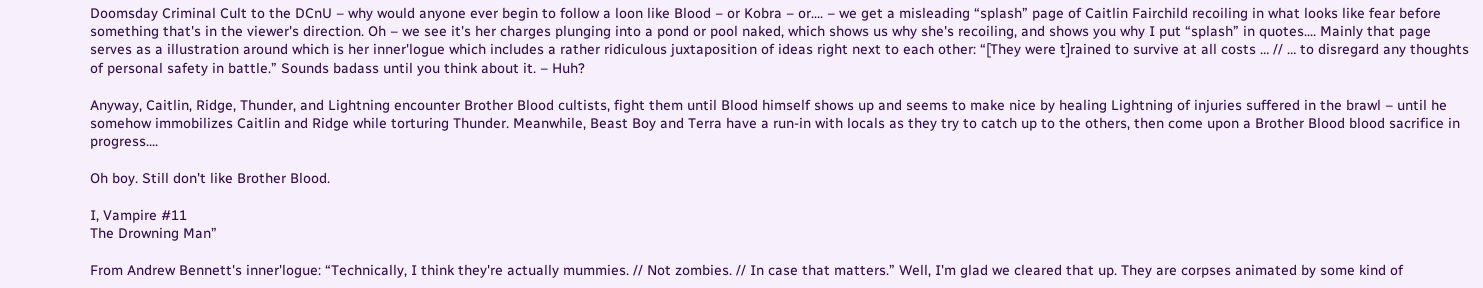Doomsday Criminal Cult to the DCnU – why would anyone ever begin to follow a loon like Blood – or Kobra – or.... – we get a misleading “splash” page of Caitlin Fairchild recoiling in what looks like fear before something that's in the viewer's direction. Oh – we see it's her charges plunging into a pond or pool naked, which shows us why she's recoiling, and shows you why I put “splash” in quotes.... Mainly that page serves as a illustration around which is her inner'logue which includes a rather ridiculous juxtaposition of ideas right next to each other: “[They were t]rained to survive at all costs … // … to disregard any thoughts of personal safety in battle.” Sounds badass until you think about it. – Huh?

Anyway, Caitlin, Ridge, Thunder, and Lightning encounter Brother Blood cultists, fight them until Blood himself shows up and seems to make nice by healing Lightning of injuries suffered in the brawl – until he somehow immobilizes Caitlin and Ridge while torturing Thunder. Meanwhile, Beast Boy and Terra have a run-in with locals as they try to catch up to the others, then come upon a Brother Blood blood sacrifice in progress....

Oh boy. Still don't like Brother Blood.

I, Vampire #11
The Drowning Man”

From Andrew Bennett's inner'logue: “Technically, I think they're actually mummies. // Not zombies. // In case that matters.” Well, I'm glad we cleared that up. They are corpses animated by some kind of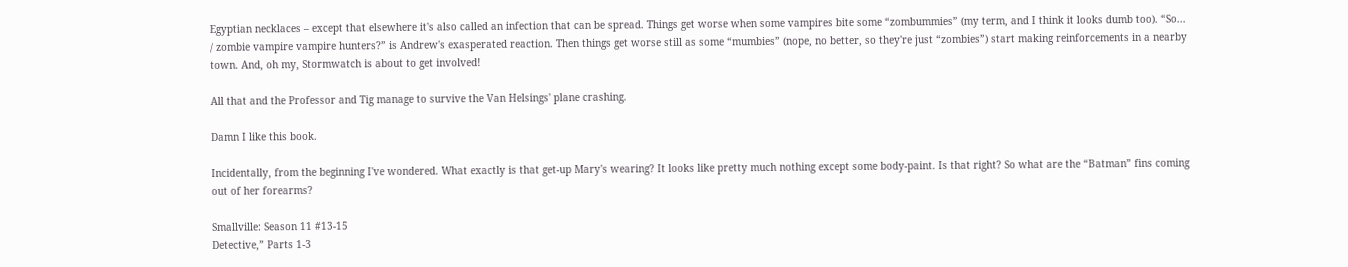Egyptian necklaces – except that elsewhere it's also called an infection that can be spread. Things get worse when some vampires bite some “zombummies” (my term, and I think it looks dumb too). “So... / zombie vampire vampire hunters?” is Andrew's exasperated reaction. Then things get worse still as some “mumbies” (nope, no better, so they're just “zombies”) start making reinforcements in a nearby town. And, oh my, Stormwatch is about to get involved!

All that and the Professor and Tig manage to survive the Van Helsings' plane crashing.

Damn I like this book.

Incidentally, from the beginning I've wondered. What exactly is that get-up Mary's wearing? It looks like pretty much nothing except some body-paint. Is that right? So what are the “Batman” fins coming out of her forearms?

Smallville: Season 11 #13-15
Detective,” Parts 1-3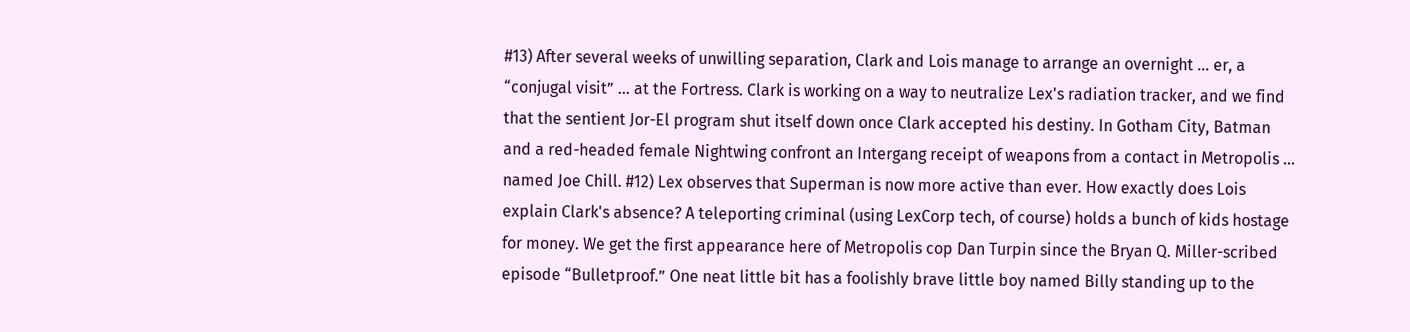#13) After several weeks of unwilling separation, Clark and Lois manage to arrange an overnight … er, a “conjugal visit” … at the Fortress. Clark is working on a way to neutralize Lex's radiation tracker, and we find that the sentient Jor-El program shut itself down once Clark accepted his destiny. In Gotham City, Batman and a red-headed female Nightwing confront an Intergang receipt of weapons from a contact in Metropolis … named Joe Chill. #12) Lex observes that Superman is now more active than ever. How exactly does Lois explain Clark's absence? A teleporting criminal (using LexCorp tech, of course) holds a bunch of kids hostage for money. We get the first appearance here of Metropolis cop Dan Turpin since the Bryan Q. Miller-scribed episode “Bulletproof.” One neat little bit has a foolishly brave little boy named Billy standing up to the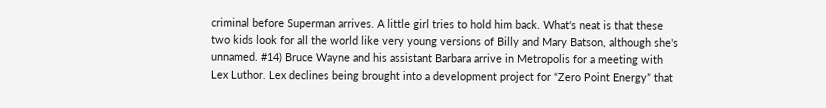criminal before Superman arrives. A little girl tries to hold him back. What's neat is that these two kids look for all the world like very young versions of Billy and Mary Batson, although she's unnamed. #14) Bruce Wayne and his assistant Barbara arrive in Metropolis for a meeting with Lex Luthor. Lex declines being brought into a development project for “Zero Point Energy” that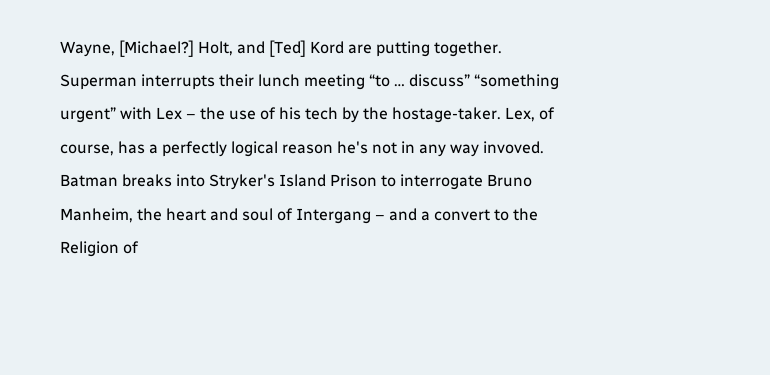Wayne, [Michael?] Holt, and [Ted] Kord are putting together. Superman interrupts their lunch meeting “to … discuss” “something urgent” with Lex – the use of his tech by the hostage-taker. Lex, of course, has a perfectly logical reason he's not in any way invoved. Batman breaks into Stryker's Island Prison to interrogate Bruno Manheim, the heart and soul of Intergang – and a convert to the Religion of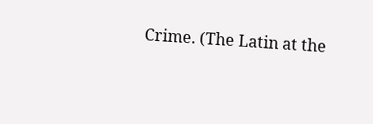Crime. (The Latin at the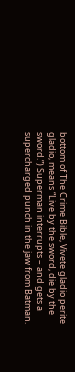bottom of The Crime Bible, Vivete gladio perite gladio, means “Live by the sword, die by the sword.”) Superman interrupts – and gets a supercharged punch in the jaw from Batman.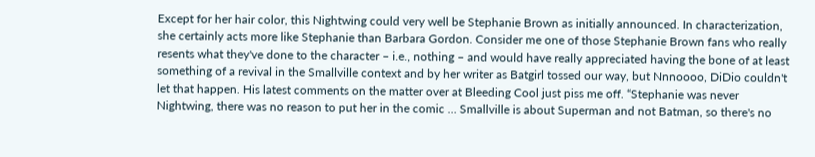Except for her hair color, this Nightwing could very well be Stephanie Brown as initially announced. In characterization, she certainly acts more like Stephanie than Barbara Gordon. Consider me one of those Stephanie Brown fans who really resents what they've done to the character – i.e., nothing – and would have really appreciated having the bone of at least something of a revival in the Smallville context and by her writer as Batgirl tossed our way, but Nnnoooo, DiDio couldn't let that happen. His latest comments on the matter over at Bleeding Cool just piss me off. “Stephanie was never Nightwing, there was no reason to put her in the comic … Smallville is about Superman and not Batman, so there's no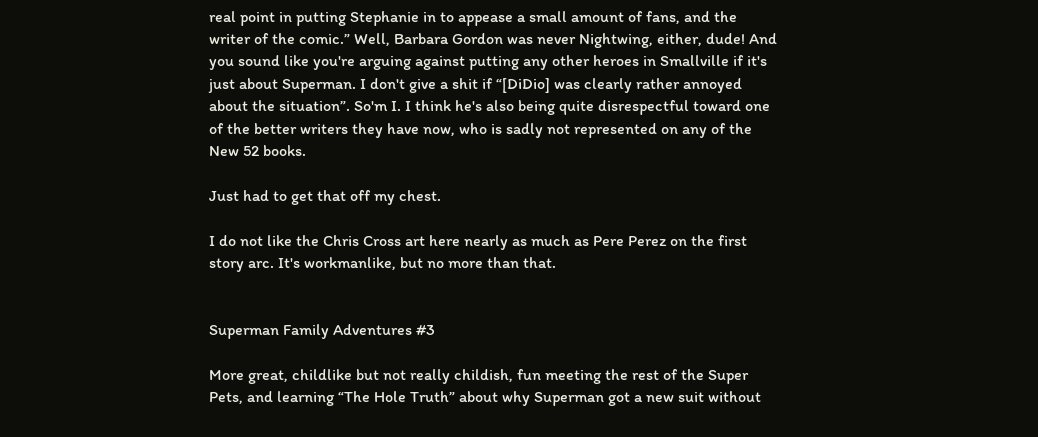real point in putting Stephanie in to appease a small amount of fans, and the writer of the comic.” Well, Barbara Gordon was never Nightwing, either, dude! And you sound like you're arguing against putting any other heroes in Smallville if it's just about Superman. I don't give a shit if “[DiDio] was clearly rather annoyed about the situation”. So'm I. I think he's also being quite disrespectful toward one of the better writers they have now, who is sadly not represented on any of the New 52 books.

Just had to get that off my chest.

I do not like the Chris Cross art here nearly as much as Pere Perez on the first story arc. It's workmanlike, but no more than that.


Superman Family Adventures #3

More great, childlike but not really childish, fun meeting the rest of the Super Pets, and learning “The Hole Truth” about why Superman got a new suit without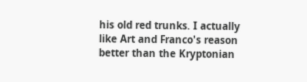his old red trunks. I actually like Art and Franco's reason better than the Kryptonian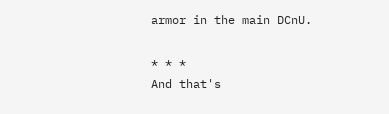armor in the main DCnU.

* * *
And that's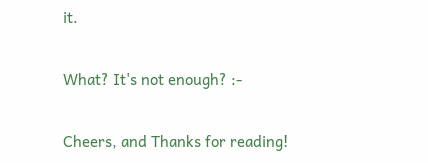it.

What? It's not enough? :-

Cheers, and Thanks for reading!